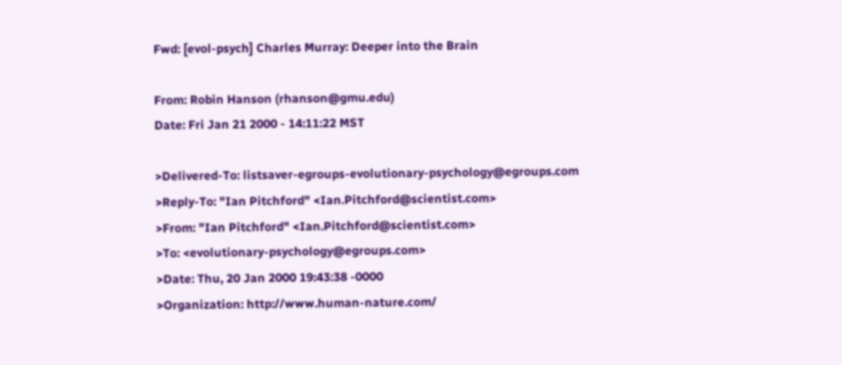Fwd: [evol-psych] Charles Murray: Deeper into the Brain

From: Robin Hanson (rhanson@gmu.edu)
Date: Fri Jan 21 2000 - 14:11:22 MST

>Delivered-To: listsaver-egroups-evolutionary-psychology@egroups.com
>Reply-To: "Ian Pitchford" <Ian.Pitchford@scientist.com>
>From: "Ian Pitchford" <Ian.Pitchford@scientist.com>
>To: <evolutionary-psychology@egroups.com>
>Date: Thu, 20 Jan 2000 19:43:38 -0000
>Organization: http://www.human-nature.com/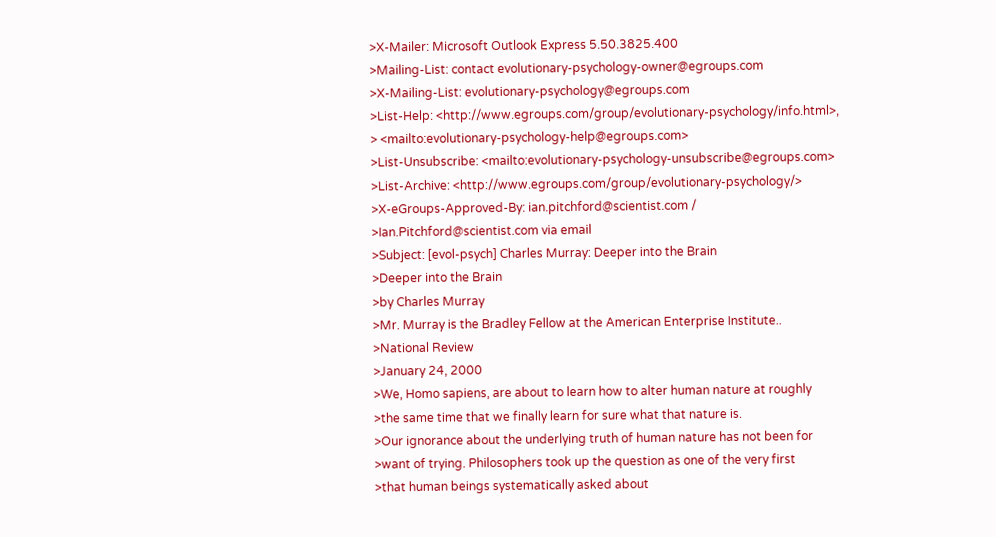>X-Mailer: Microsoft Outlook Express 5.50.3825.400
>Mailing-List: contact evolutionary-psychology-owner@egroups.com
>X-Mailing-List: evolutionary-psychology@egroups.com
>List-Help: <http://www.egroups.com/group/evolutionary-psychology/info.html>,
> <mailto:evolutionary-psychology-help@egroups.com>
>List-Unsubscribe: <mailto:evolutionary-psychology-unsubscribe@egroups.com>
>List-Archive: <http://www.egroups.com/group/evolutionary-psychology/>
>X-eGroups-Approved-By: ian.pitchford@scientist.com /
>Ian.Pitchford@scientist.com via email
>Subject: [evol-psych] Charles Murray: Deeper into the Brain
>Deeper into the Brain
>by Charles Murray
>Mr. Murray is the Bradley Fellow at the American Enterprise Institute..
>National Review
>January 24, 2000
>We, Homo sapiens, are about to learn how to alter human nature at roughly
>the same time that we finally learn for sure what that nature is.
>Our ignorance about the underlying truth of human nature has not been for
>want of trying. Philosophers took up the question as one of the very first
>that human beings systematically asked about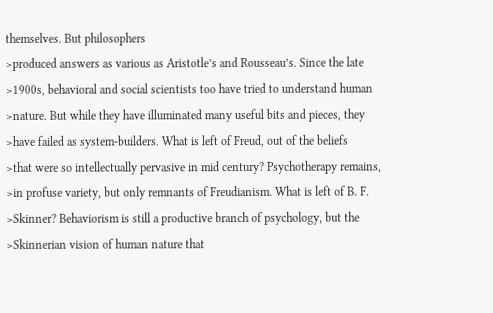themselves. But philosophers
>produced answers as various as Aristotle’s and Rousseau’s. Since the late
>1900s, behavioral and social scientists too have tried to understand human
>nature. But while they have illuminated many useful bits and pieces, they
>have failed as system-builders. What is left of Freud, out of the beliefs
>that were so intellectually pervasive in mid century? Psychotherapy remains,
>in profuse variety, but only remnants of Freudianism. What is left of B. F.
>Skinner? Behaviorism is still a productive branch of psychology, but the
>Skinnerian vision of human nature that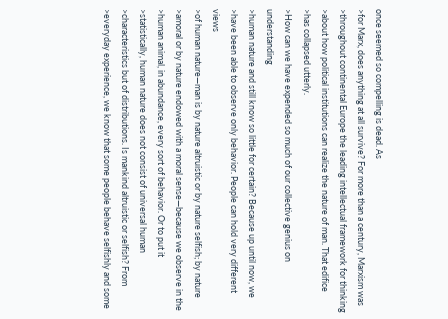once seemed so compelling is dead. As
>for Marx, does anything at all survive? For more than a century, Marxism was
>throughout continental Europe the leading intellectual framework for thinking
>about how political institutions can realize the nature of man. That edifice
>has collapsed utterly.
>How can we have expended so much of our collective genius on understanding
>human nature and still know so little for certain? Because up until now, we
>have been able to observe only behavior. People can hold very different views
>of human nature—man is by nature altruistic or by nature selfish; by nature
>amoral or by nature endowed with a moral sense—because we observe in the
>human animal, in abundance, every sort of behavior. Or to put it
>statistically, human nature does not consist of universal human
>characteristics but of distributions. Is mankind altruistic or selfish? From
>everyday experience, we know that some people behave selfishly and some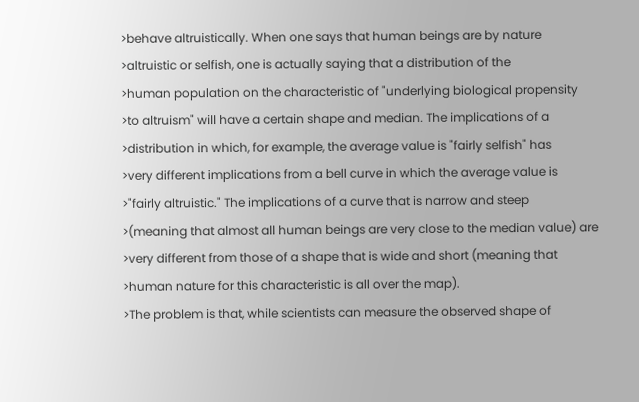>behave altruistically. When one says that human beings are by nature
>altruistic or selfish, one is actually saying that a distribution of the
>human population on the characteristic of "underlying biological propensity
>to altruism" will have a certain shape and median. The implications of a
>distribution in which, for example, the average value is "fairly selfish" has
>very different implications from a bell curve in which the average value is
>"fairly altruistic." The implications of a curve that is narrow and steep
>(meaning that almost all human beings are very close to the median value) are
>very different from those of a shape that is wide and short (meaning that
>human nature for this characteristic is all over the map).
>The problem is that, while scientists can measure the observed shape of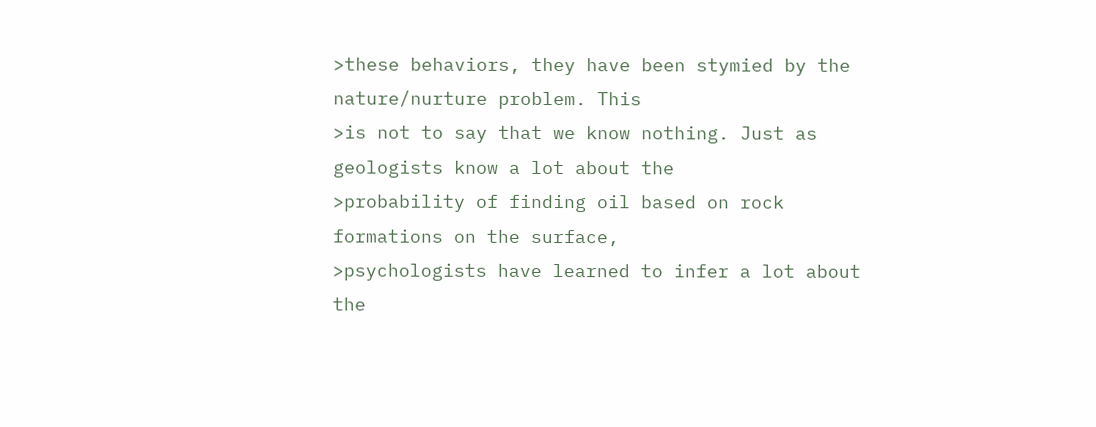>these behaviors, they have been stymied by the nature/nurture problem. This
>is not to say that we know nothing. Just as geologists know a lot about the
>probability of finding oil based on rock formations on the surface,
>psychologists have learned to infer a lot about the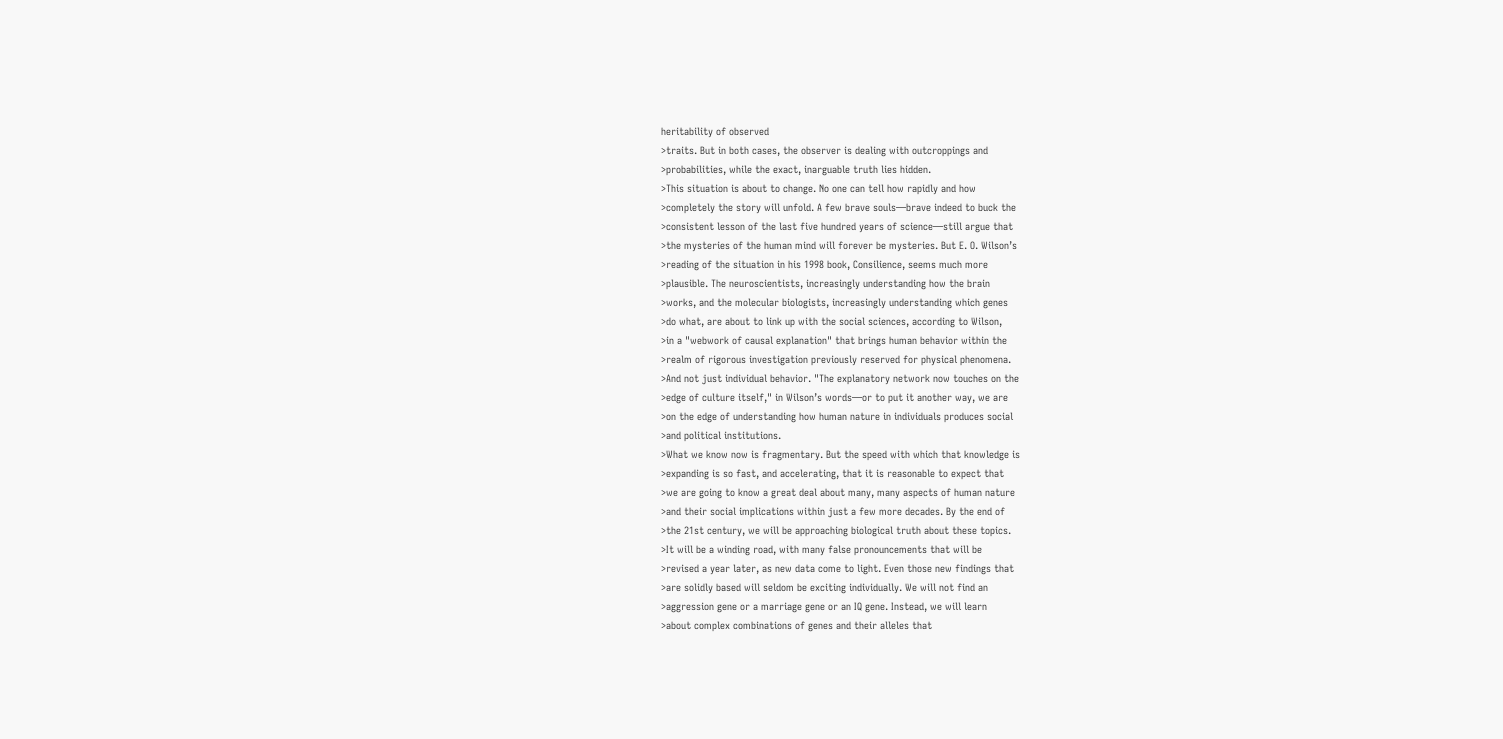heritability of observed
>traits. But in both cases, the observer is dealing with outcroppings and
>probabilities, while the exact, inarguable truth lies hidden.
>This situation is about to change. No one can tell how rapidly and how
>completely the story will unfold. A few brave souls—brave indeed to buck the
>consistent lesson of the last five hundred years of science—still argue that
>the mysteries of the human mind will forever be mysteries. But E. O. Wilson’s
>reading of the situation in his 1998 book, Consilience, seems much more
>plausible. The neuroscientists, increasingly understanding how the brain
>works, and the molecular biologists, increasingly understanding which genes
>do what, are about to link up with the social sciences, according to Wilson,
>in a "webwork of causal explanation" that brings human behavior within the
>realm of rigorous investigation previously reserved for physical phenomena.
>And not just individual behavior. "The explanatory network now touches on the
>edge of culture itself," in Wilson’s words—or to put it another way, we are
>on the edge of understanding how human nature in individuals produces social
>and political institutions.
>What we know now is fragmentary. But the speed with which that knowledge is
>expanding is so fast, and accelerating, that it is reasonable to expect that
>we are going to know a great deal about many, many aspects of human nature
>and their social implications within just a few more decades. By the end of
>the 21st century, we will be approaching biological truth about these topics.
>It will be a winding road, with many false pronouncements that will be
>revised a year later, as new data come to light. Even those new findings that
>are solidly based will seldom be exciting individually. We will not find an
>aggression gene or a marriage gene or an IQ gene. Instead, we will learn
>about complex combinations of genes and their alleles that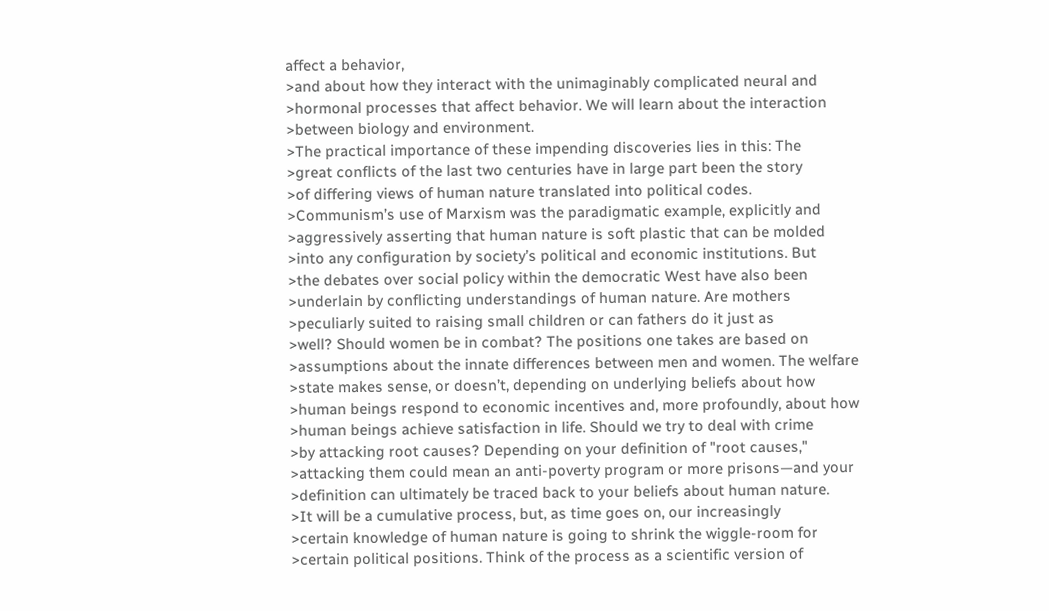affect a behavior,
>and about how they interact with the unimaginably complicated neural and
>hormonal processes that affect behavior. We will learn about the interaction
>between biology and environment.
>The practical importance of these impending discoveries lies in this: The
>great conflicts of the last two centuries have in large part been the story
>of differing views of human nature translated into political codes.
>Communism’s use of Marxism was the paradigmatic example, explicitly and
>aggressively asserting that human nature is soft plastic that can be molded
>into any configuration by society’s political and economic institutions. But
>the debates over social policy within the democratic West have also been
>underlain by conflicting understandings of human nature. Are mothers
>peculiarly suited to raising small children or can fathers do it just as
>well? Should women be in combat? The positions one takes are based on
>assumptions about the innate differences between men and women. The welfare
>state makes sense, or doesn’t, depending on underlying beliefs about how
>human beings respond to economic incentives and, more profoundly, about how
>human beings achieve satisfaction in life. Should we try to deal with crime
>by attacking root causes? Depending on your definition of "root causes,"
>attacking them could mean an anti-poverty program or more prisons—and your
>definition can ultimately be traced back to your beliefs about human nature.
>It will be a cumulative process, but, as time goes on, our increasingly
>certain knowledge of human nature is going to shrink the wiggle-room for
>certain political positions. Think of the process as a scientific version of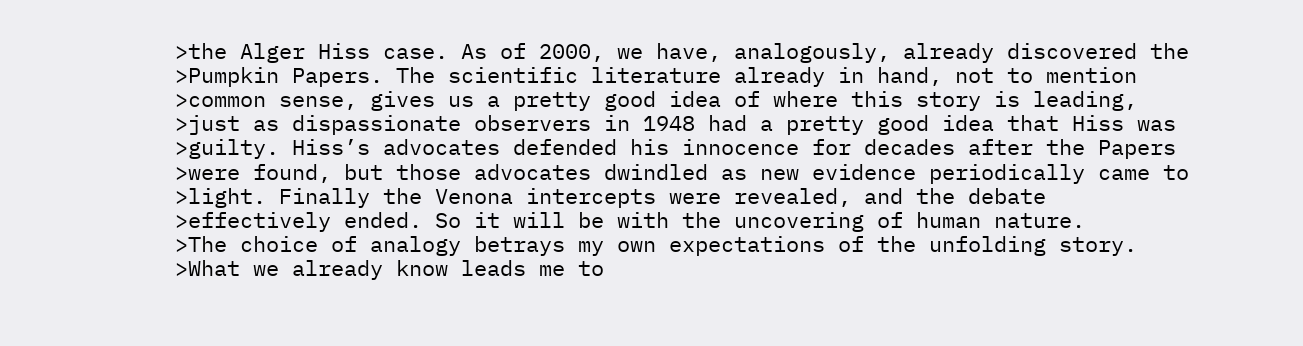>the Alger Hiss case. As of 2000, we have, analogously, already discovered the
>Pumpkin Papers. The scientific literature already in hand, not to mention
>common sense, gives us a pretty good idea of where this story is leading,
>just as dispassionate observers in 1948 had a pretty good idea that Hiss was
>guilty. Hiss’s advocates defended his innocence for decades after the Papers
>were found, but those advocates dwindled as new evidence periodically came to
>light. Finally the Venona intercepts were revealed, and the debate
>effectively ended. So it will be with the uncovering of human nature.
>The choice of analogy betrays my own expectations of the unfolding story.
>What we already know leads me to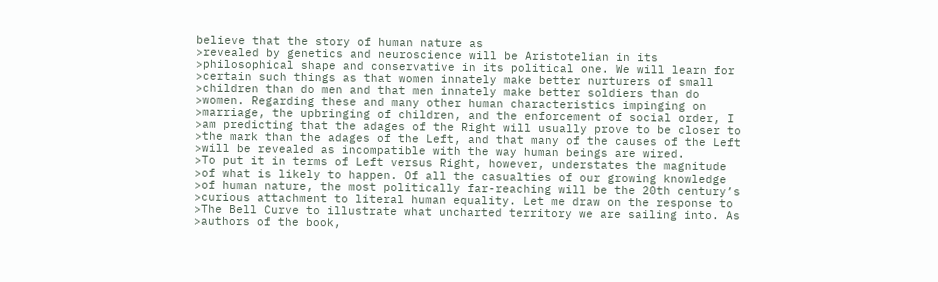believe that the story of human nature as
>revealed by genetics and neuroscience will be Aristotelian in its
>philosophical shape and conservative in its political one. We will learn for
>certain such things as that women innately make better nurturers of small
>children than do men and that men innately make better soldiers than do
>women. Regarding these and many other human characteristics impinging on
>marriage, the upbringing of children, and the enforcement of social order, I
>am predicting that the adages of the Right will usually prove to be closer to
>the mark than the adages of the Left, and that many of the causes of the Left
>will be revealed as incompatible with the way human beings are wired.
>To put it in terms of Left versus Right, however, understates the magnitude
>of what is likely to happen. Of all the casualties of our growing knowledge
>of human nature, the most politically far-reaching will be the 20th century’s
>curious attachment to literal human equality. Let me draw on the response to
>The Bell Curve to illustrate what uncharted territory we are sailing into. As
>authors of the book,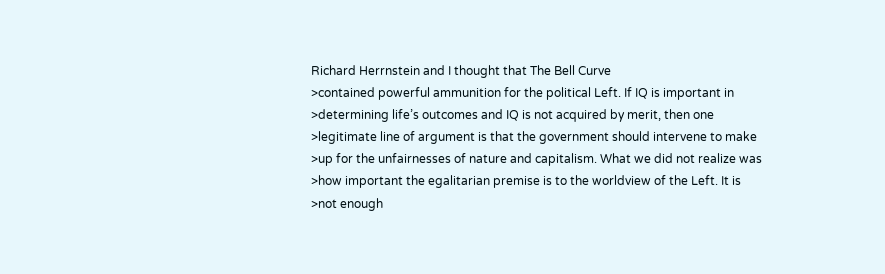Richard Herrnstein and I thought that The Bell Curve
>contained powerful ammunition for the political Left. If IQ is important in
>determining life’s outcomes and IQ is not acquired by merit, then one
>legitimate line of argument is that the government should intervene to make
>up for the unfairnesses of nature and capitalism. What we did not realize was
>how important the egalitarian premise is to the worldview of the Left. It is
>not enough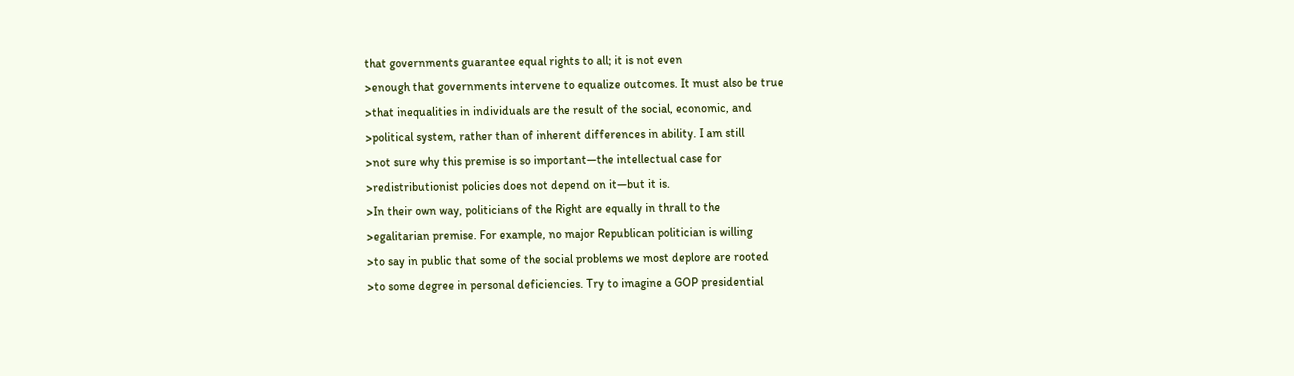that governments guarantee equal rights to all; it is not even
>enough that governments intervene to equalize outcomes. It must also be true
>that inequalities in individuals are the result of the social, economic, and
>political system, rather than of inherent differences in ability. I am still
>not sure why this premise is so important—the intellectual case for
>redistributionist policies does not depend on it—but it is.
>In their own way, politicians of the Right are equally in thrall to the
>egalitarian premise. For example, no major Republican politician is willing
>to say in public that some of the social problems we most deplore are rooted
>to some degree in personal deficiencies. Try to imagine a GOP presidential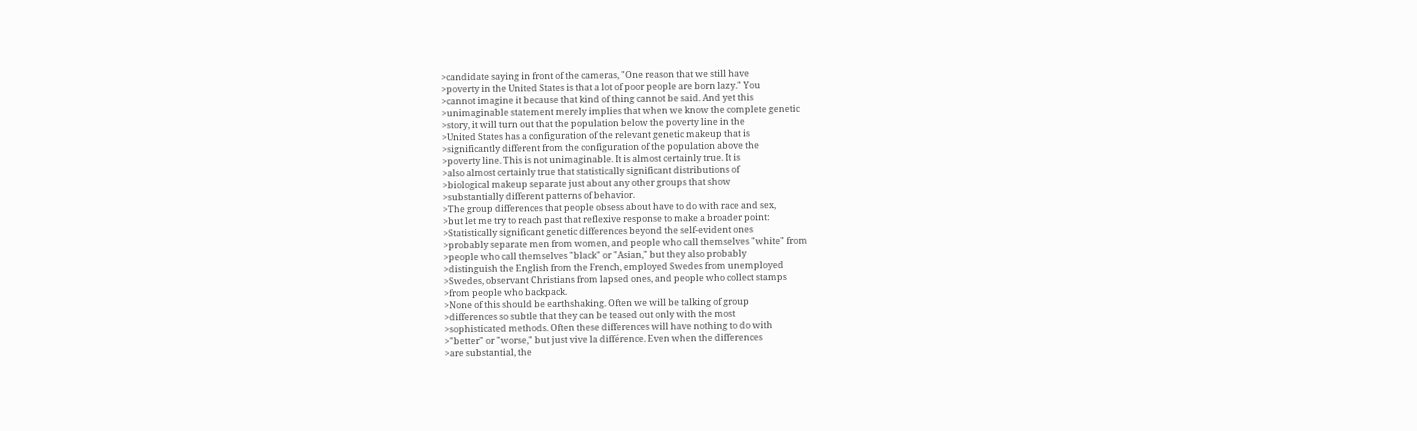>candidate saying in front of the cameras, "One reason that we still have
>poverty in the United States is that a lot of poor people are born lazy." You
>cannot imagine it because that kind of thing cannot be said. And yet this
>unimaginable statement merely implies that when we know the complete genetic
>story, it will turn out that the population below the poverty line in the
>United States has a configuration of the relevant genetic makeup that is
>significantly different from the configuration of the population above the
>poverty line. This is not unimaginable. It is almost certainly true. It is
>also almost certainly true that statistically significant distributions of
>biological makeup separate just about any other groups that show
>substantially different patterns of behavior.
>The group differences that people obsess about have to do with race and sex,
>but let me try to reach past that reflexive response to make a broader point:
>Statistically significant genetic differences beyond the self-evident ones
>probably separate men from women, and people who call themselves "white" from
>people who call themselves "black" or "Asian," but they also probably
>distinguish the English from the French, employed Swedes from unemployed
>Swedes, observant Christians from lapsed ones, and people who collect stamps
>from people who backpack.
>None of this should be earthshaking. Often we will be talking of group
>differences so subtle that they can be teased out only with the most
>sophisticated methods. Often these differences will have nothing to do with
>"better" or "worse," but just vive la différence. Even when the differences
>are substantial, the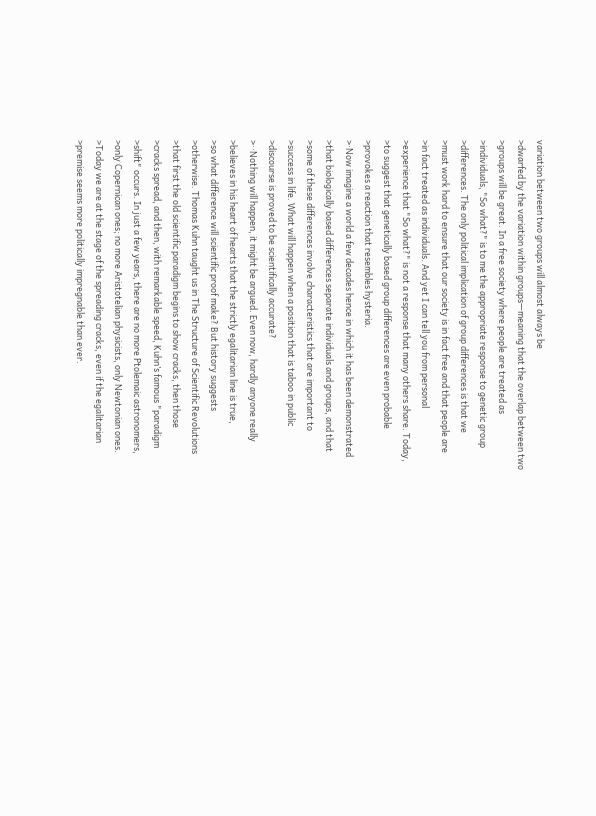variation between two groups will almost always be
>dwarfed by the variation within groups—meaning that the overlap between two
>groups will be great. In a free society where people are treated as
>individuals, "So what?" is to me the appropriate response to genetic group
>differences. The only political implication of group differences is that we
>must work hard to ensure that our society is in fact free and that people are
>in fact treated as individuals. And yet I can tell you from personal
>experience that "So what?" is not a response that many others share. Today,
>to suggest that genetically based group differences are even probable
>provokes a reaction that resembles hysteria.
>·Now imagine a world a few decades hence in which it has been demonstrated
>that biologically based differences separate individuals and groups, and that
>some of these differences involve characteristics that are important to
>success in life. What will happen when a position that is taboo in public
>discourse is proved to be scientifically accurate?
>··Nothing will happen, it might be argued. Even now, hardly anyone really
>believes in his heart of hearts that the strictly egalitarian line is true,
>so what difference will scientific proof make? But history suggests
>otherwise. Thomas Kuhn taught us in The Structure of Scientific Revolutions
>that first the old scientific paradigm begins to show cracks, then those
>cracks spread, and then, with remarkable speed, Kuhn’s famous "paradigm
>shift" occurs. In just a few years, there are no more Ptolemaic astronomers,
>only Copernican ones; no more Aristotelian physicists, only Newtonian ones.
>Today we are at the stage of the spreading cracks, even if the egalitarian
>premise seems more politically impregnable than ever.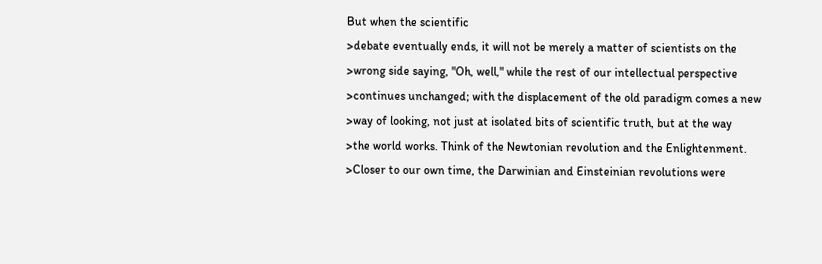But when the scientific
>debate eventually ends, it will not be merely a matter of scientists on the
>wrong side saying, "Oh, well," while the rest of our intellectual perspective
>continues unchanged; with the displacement of the old paradigm comes a new
>way of looking, not just at isolated bits of scientific truth, but at the way
>the world works. Think of the Newtonian revolution and the Enlightenment.
>Closer to our own time, the Darwinian and Einsteinian revolutions were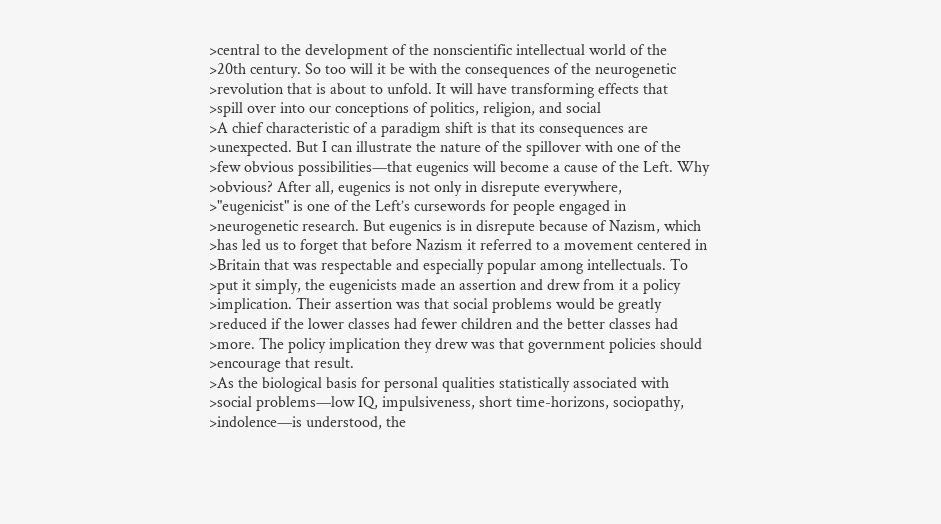>central to the development of the nonscientific intellectual world of the
>20th century. So too will it be with the consequences of the neurogenetic
>revolution that is about to unfold. It will have transforming effects that
>spill over into our conceptions of politics, religion, and social
>A chief characteristic of a paradigm shift is that its consequences are
>unexpected. But I can illustrate the nature of the spillover with one of the
>few obvious possibilities—that eugenics will become a cause of the Left. Why
>obvious? After all, eugenics is not only in disrepute everywhere,
>"eugenicist" is one of the Left’s cursewords for people engaged in
>neurogenetic research. But eugenics is in disrepute because of Nazism, which
>has led us to forget that before Nazism it referred to a movement centered in
>Britain that was respectable and especially popular among intellectuals. To
>put it simply, the eugenicists made an assertion and drew from it a policy
>implication. Their assertion was that social problems would be greatly
>reduced if the lower classes had fewer children and the better classes had
>more. The policy implication they drew was that government policies should
>encourage that result.
>As the biological basis for personal qualities statistically associated with
>social problems—low IQ, impulsiveness, short time-horizons, sociopathy,
>indolence—is understood, the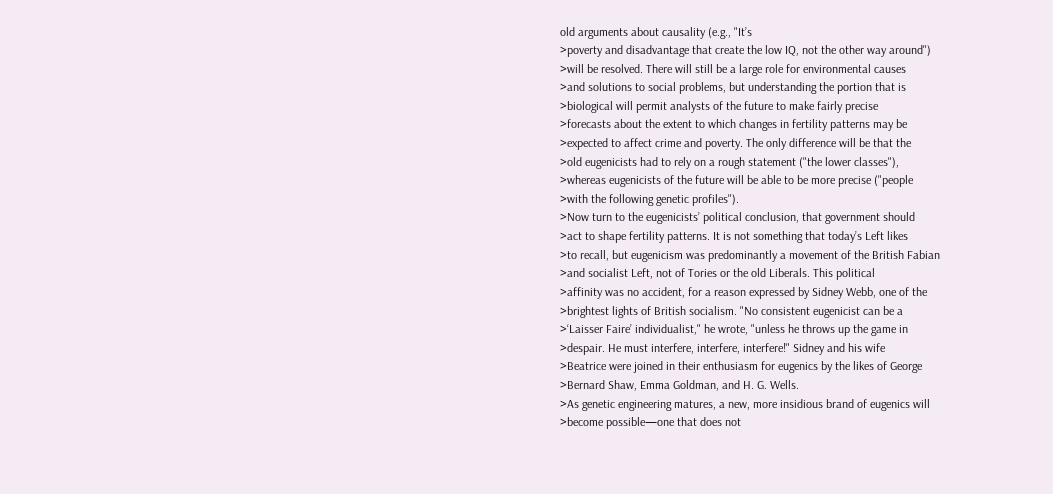old arguments about causality (e.g., "It’s
>poverty and disadvantage that create the low IQ, not the other way around")
>will be resolved. There will still be a large role for environmental causes
>and solutions to social problems, but understanding the portion that is
>biological will permit analysts of the future to make fairly precise
>forecasts about the extent to which changes in fertility patterns may be
>expected to affect crime and poverty. The only difference will be that the
>old eugenicists had to rely on a rough statement ("the lower classes"),
>whereas eugenicists of the future will be able to be more precise ("people
>with the following genetic profiles").
>Now turn to the eugenicists’ political conclusion, that government should
>act to shape fertility patterns. It is not something that today’s Left likes
>to recall, but eugenicism was predominantly a movement of the British Fabian
>and socialist Left, not of Tories or the old Liberals. This political
>affinity was no accident, for a reason expressed by Sidney Webb, one of the
>brightest lights of British socialism. "No consistent eugenicist can be a
>‘Laisser Faire’ individualist," he wrote, "unless he throws up the game in
>despair. He must interfere, interfere, interfere!" Sidney and his wife
>Beatrice were joined in their enthusiasm for eugenics by the likes of George
>Bernard Shaw, Emma Goldman, and H. G. Wells.
>As genetic engineering matures, a new, more insidious brand of eugenics will
>become possible—one that does not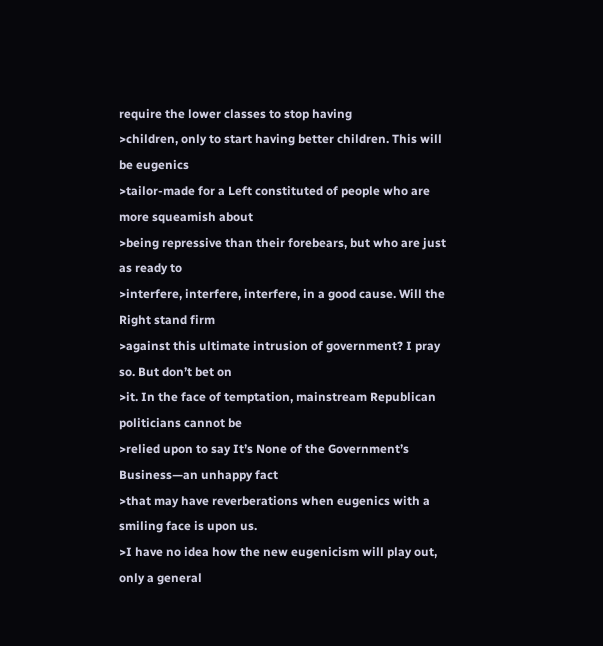require the lower classes to stop having
>children, only to start having better children. This will be eugenics
>tailor-made for a Left constituted of people who are more squeamish about
>being repressive than their forebears, but who are just as ready to
>interfere, interfere, interfere, in a good cause. Will the Right stand firm
>against this ultimate intrusion of government? I pray so. But don’t bet on
>it. In the face of temptation, mainstream Republican politicians cannot be
>relied upon to say It’s None of the Government’s Business—an unhappy fact
>that may have reverberations when eugenics with a smiling face is upon us.
>I have no idea how the new eugenicism will play out, only a general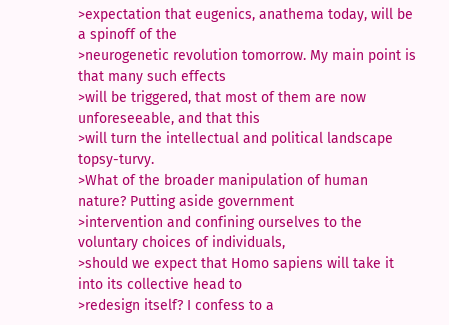>expectation that eugenics, anathema today, will be a spinoff of the
>neurogenetic revolution tomorrow. My main point is that many such effects
>will be triggered, that most of them are now unforeseeable, and that this
>will turn the intellectual and political landscape topsy-turvy.
>What of the broader manipulation of human nature? Putting aside government
>intervention and confining ourselves to the voluntary choices of individuals,
>should we expect that Homo sapiens will take it into its collective head to
>redesign itself? I confess to a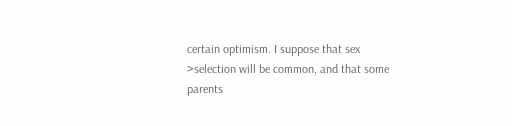certain optimism. I suppose that sex
>selection will be common, and that some parents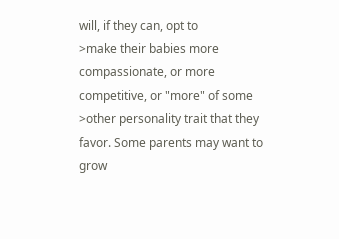will, if they can, opt to
>make their babies more compassionate, or more competitive, or "more" of some
>other personality trait that they favor. Some parents may want to grow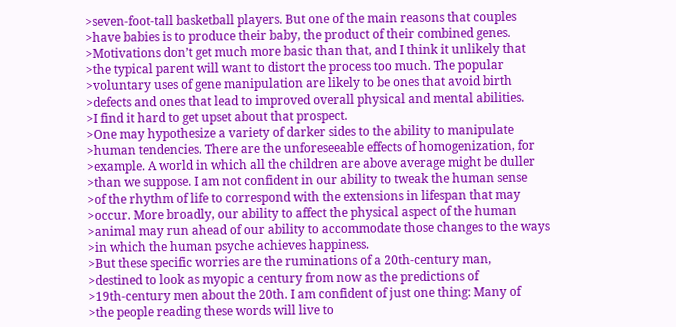>seven-foot-tall basketball players. But one of the main reasons that couples
>have babies is to produce their baby, the product of their combined genes.
>Motivations don’t get much more basic than that, and I think it unlikely that
>the typical parent will want to distort the process too much. The popular
>voluntary uses of gene manipulation are likely to be ones that avoid birth
>defects and ones that lead to improved overall physical and mental abilities.
>I find it hard to get upset about that prospect.
>One may hypothesize a variety of darker sides to the ability to manipulate
>human tendencies. There are the unforeseeable effects of homogenization, for
>example. A world in which all the children are above average might be duller
>than we suppose. I am not confident in our ability to tweak the human sense
>of the rhythm of life to correspond with the extensions in lifespan that may
>occur. More broadly, our ability to affect the physical aspect of the human
>animal may run ahead of our ability to accommodate those changes to the ways
>in which the human psyche achieves happiness.
>But these specific worries are the ruminations of a 20th-century man,
>destined to look as myopic a century from now as the predictions of
>19th-century men about the 20th. I am confident of just one thing: Many of
>the people reading these words will live to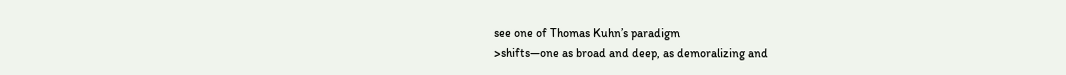see one of Thomas Kuhn’s paradigm
>shifts—one as broad and deep, as demoralizing and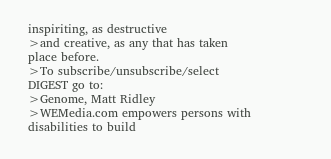inspiriting, as destructive
>and creative, as any that has taken place before.
>To subscribe/unsubscribe/select DIGEST go to:
>Genome, Matt Ridley
>WEMedia.com empowers persons with disabilities to build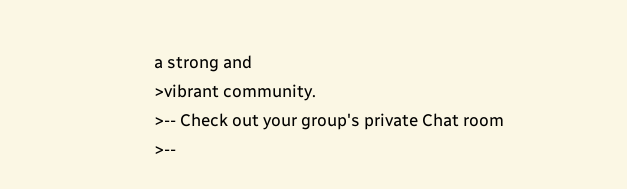a strong and
>vibrant community.
>-- Check out your group's private Chat room
>--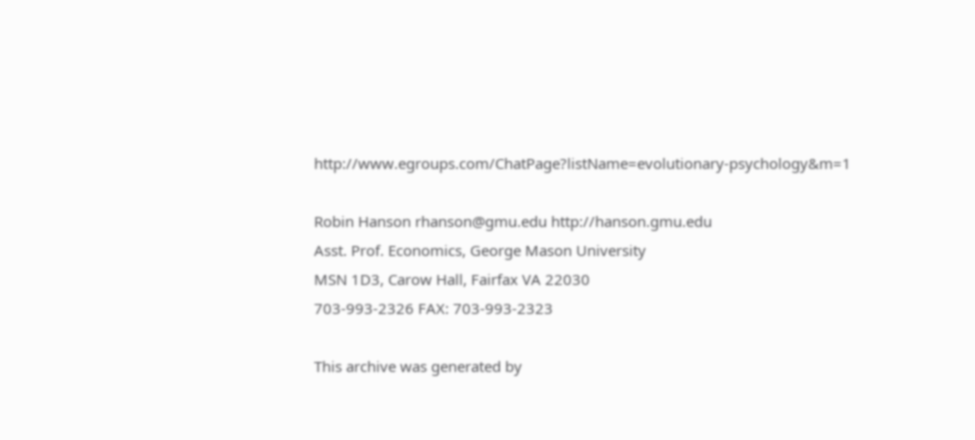http://www.egroups.com/ChatPage?listName=evolutionary-psychology&m=1

Robin Hanson rhanson@gmu.edu http://hanson.gmu.edu
Asst. Prof. Economics, George Mason University
MSN 1D3, Carow Hall, Fairfax VA 22030
703-993-2326 FAX: 703-993-2323

This archive was generated by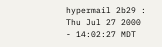hypermail 2b29 : Thu Jul 27 2000 - 14:02:27 MDT